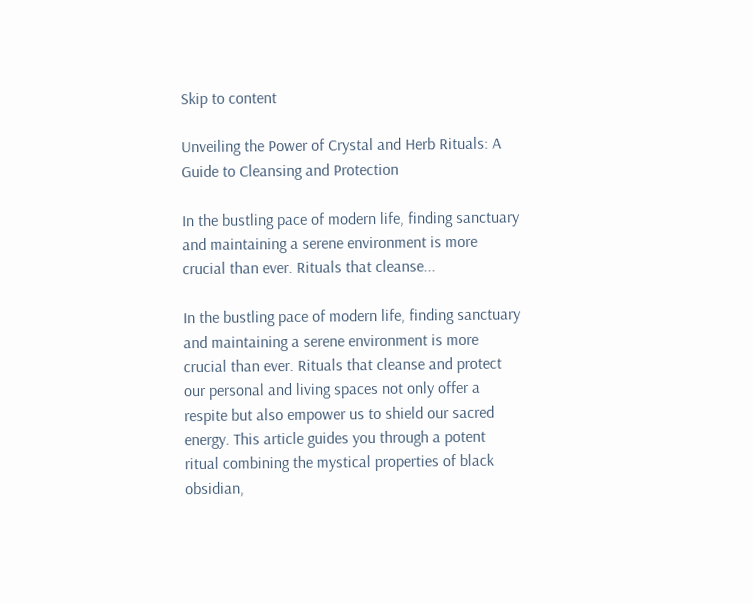Skip to content

Unveiling the Power of Crystal and Herb Rituals: A Guide to Cleansing and Protection

In the bustling pace of modern life, finding sanctuary and maintaining a serene environment is more crucial than ever. Rituals that cleanse...

In the bustling pace of modern life, finding sanctuary and maintaining a serene environment is more crucial than ever. Rituals that cleanse and protect our personal and living spaces not only offer a respite but also empower us to shield our sacred energy. This article guides you through a potent ritual combining the mystical properties of black obsidian,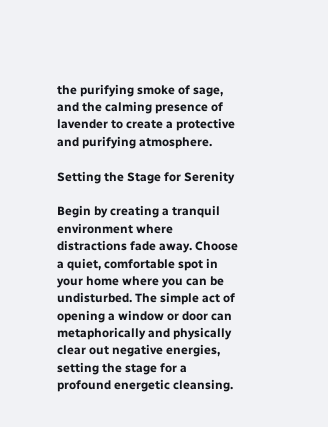the purifying smoke of sage, and the calming presence of lavender to create a protective and purifying atmosphere.

Setting the Stage for Serenity

Begin by creating a tranquil environment where distractions fade away. Choose a quiet, comfortable spot in your home where you can be undisturbed. The simple act of opening a window or door can metaphorically and physically clear out negative energies, setting the stage for a profound energetic cleansing.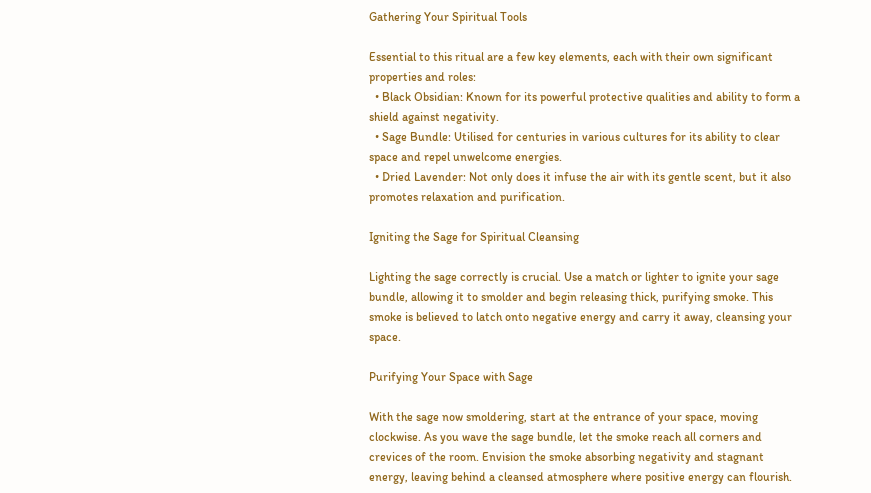Gathering Your Spiritual Tools

Essential to this ritual are a few key elements, each with their own significant properties and roles:
  • Black Obsidian: Known for its powerful protective qualities and ability to form a shield against negativity.
  • Sage Bundle: Utilised for centuries in various cultures for its ability to clear space and repel unwelcome energies.
  • Dried Lavender: Not only does it infuse the air with its gentle scent, but it also promotes relaxation and purification.

Igniting the Sage for Spiritual Cleansing

Lighting the sage correctly is crucial. Use a match or lighter to ignite your sage bundle, allowing it to smolder and begin releasing thick, purifying smoke. This smoke is believed to latch onto negative energy and carry it away, cleansing your space.

Purifying Your Space with Sage

With the sage now smoldering, start at the entrance of your space, moving clockwise. As you wave the sage bundle, let the smoke reach all corners and crevices of the room. Envision the smoke absorbing negativity and stagnant energy, leaving behind a cleansed atmosphere where positive energy can flourish.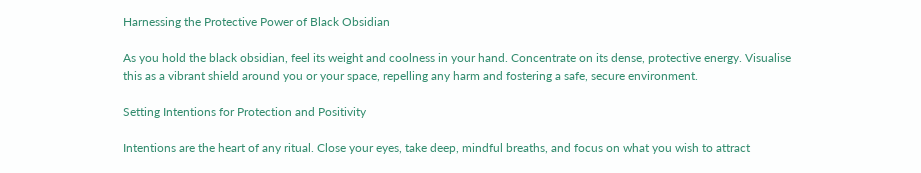Harnessing the Protective Power of Black Obsidian

As you hold the black obsidian, feel its weight and coolness in your hand. Concentrate on its dense, protective energy. Visualise this as a vibrant shield around you or your space, repelling any harm and fostering a safe, secure environment.

Setting Intentions for Protection and Positivity

Intentions are the heart of any ritual. Close your eyes, take deep, mindful breaths, and focus on what you wish to attract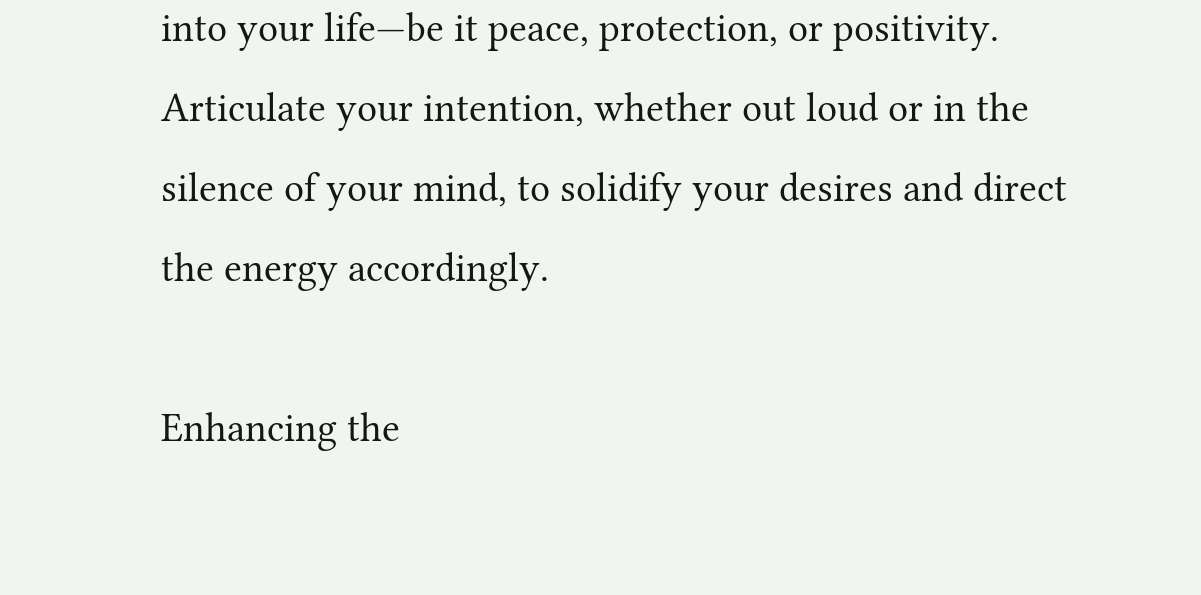into your life—be it peace, protection, or positivity. Articulate your intention, whether out loud or in the silence of your mind, to solidify your desires and direct the energy accordingly.

Enhancing the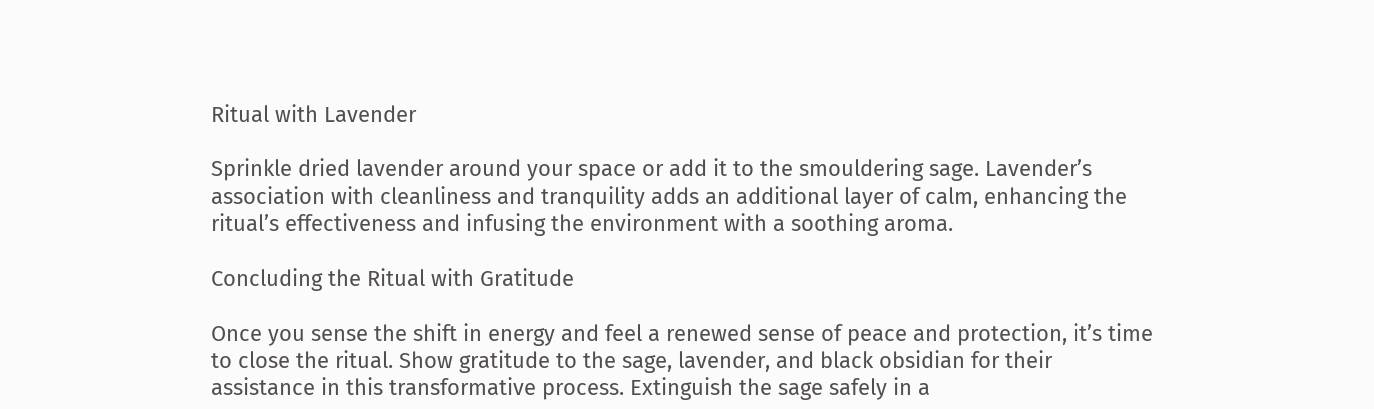Ritual with Lavender

Sprinkle dried lavender around your space or add it to the smouldering sage. Lavender’s association with cleanliness and tranquility adds an additional layer of calm, enhancing the ritual’s effectiveness and infusing the environment with a soothing aroma.

Concluding the Ritual with Gratitude

Once you sense the shift in energy and feel a renewed sense of peace and protection, it’s time to close the ritual. Show gratitude to the sage, lavender, and black obsidian for their assistance in this transformative process. Extinguish the sage safely in a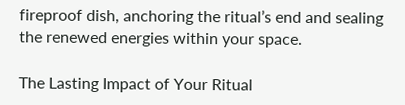fireproof dish, anchoring the ritual’s end and sealing the renewed energies within your space.

The Lasting Impact of Your Ritual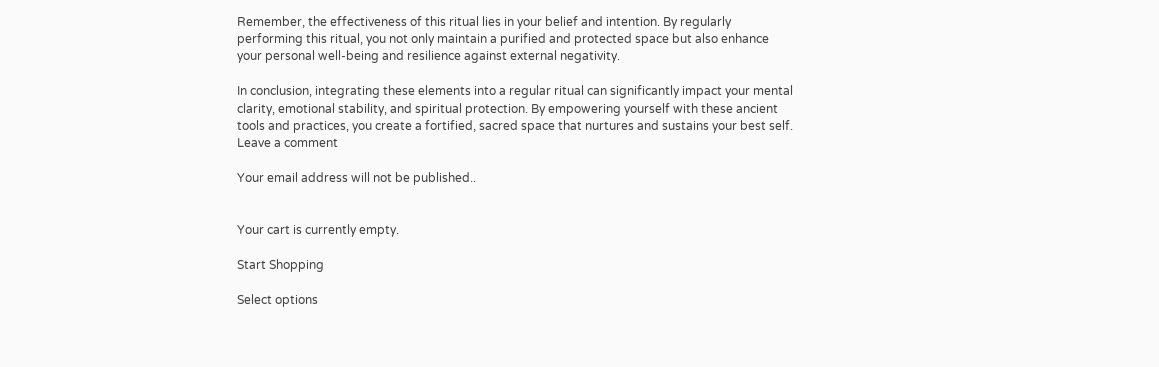Remember, the effectiveness of this ritual lies in your belief and intention. By regularly performing this ritual, you not only maintain a purified and protected space but also enhance your personal well-being and resilience against external negativity.

In conclusion, integrating these elements into a regular ritual can significantly impact your mental clarity, emotional stability, and spiritual protection. By empowering yourself with these ancient tools and practices, you create a fortified, sacred space that nurtures and sustains your best self.
Leave a comment

Your email address will not be published..


Your cart is currently empty.

Start Shopping

Select options